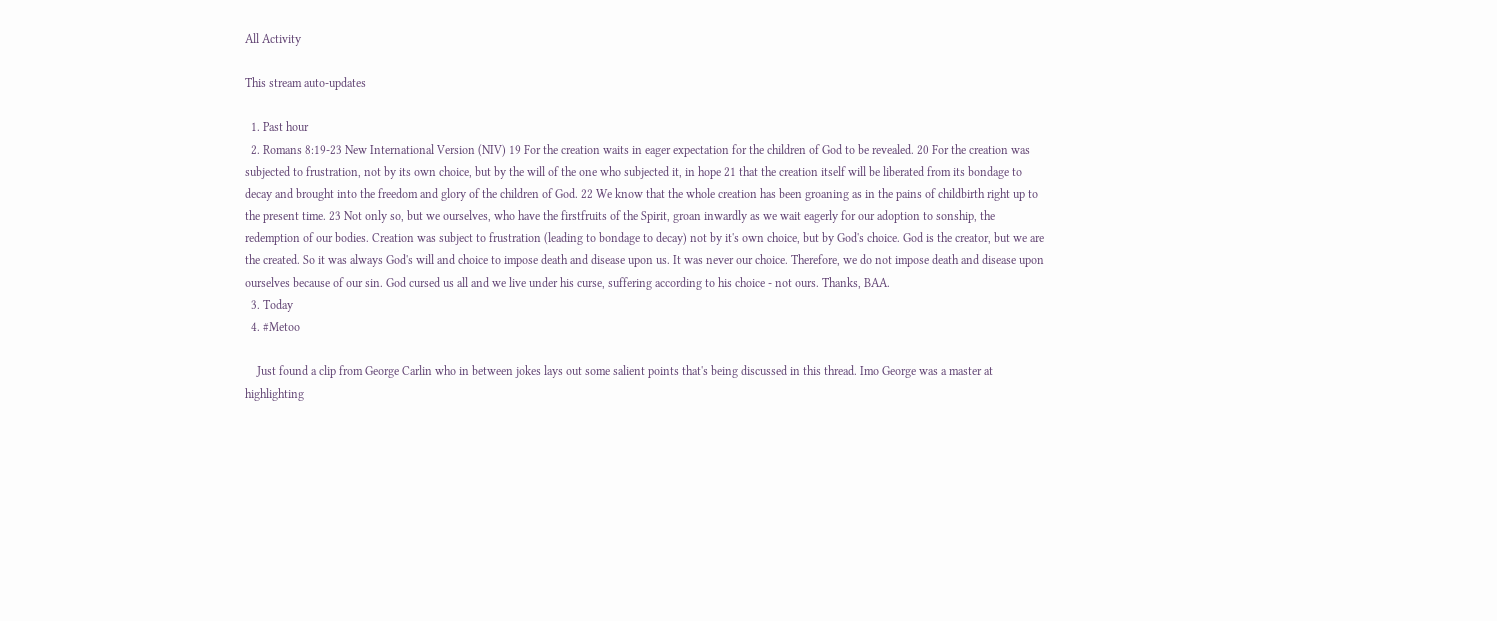All Activity

This stream auto-updates

  1. Past hour
  2. Romans 8:19-23 New International Version (NIV) 19 For the creation waits in eager expectation for the children of God to be revealed. 20 For the creation was subjected to frustration, not by its own choice, but by the will of the one who subjected it, in hope 21 that the creation itself will be liberated from its bondage to decay and brought into the freedom and glory of the children of God. 22 We know that the whole creation has been groaning as in the pains of childbirth right up to the present time. 23 Not only so, but we ourselves, who have the firstfruits of the Spirit, groan inwardly as we wait eagerly for our adoption to sonship, the redemption of our bodies. Creation was subject to frustration (leading to bondage to decay) not by it's own choice, but by God's choice. God is the creator, but we are the created. So it was always God's will and choice to impose death and disease upon us. It was never our choice. Therefore, we do not impose death and disease upon ourselves because of our sin. God cursed us all and we live under his curse, suffering according to his choice - not ours. Thanks, BAA.
  3. Today
  4. #Metoo

    Just found a clip from George Carlin who in between jokes lays out some salient points that's being discussed in this thread. Imo George was a master at highlighting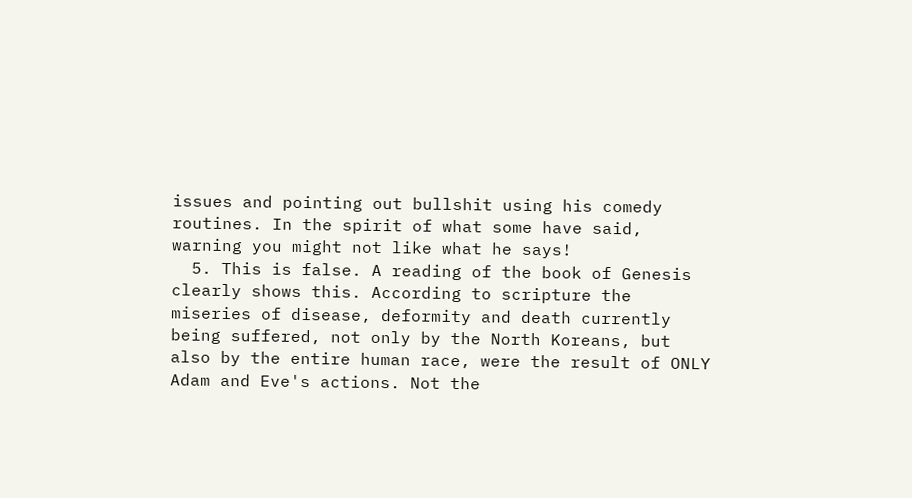issues and pointing out bullshit using his comedy routines. In the spirit of what some have said, warning you might not like what he says!
  5. This is false. A reading of the book of Genesis clearly shows this. According to scripture the miseries of disease, deformity and death currently being suffered, not only by the North Koreans, but also by the entire human race, were the result of ONLY Adam and Eve's actions. Not the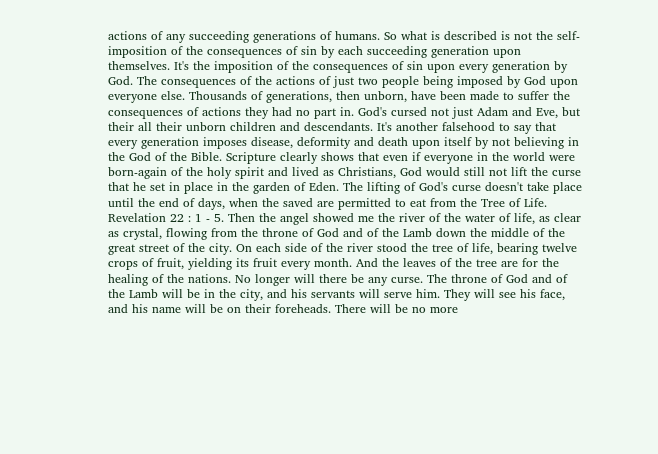actions of any succeeding generations of humans. So what is described is not the self-imposition of the consequences of sin by each succeeding generation upon themselves. It's the imposition of the consequences of sin upon every generation by God. The consequences of the actions of just two people being imposed by God upon everyone else. Thousands of generations, then unborn, have been made to suffer the consequences of actions they had no part in. God's cursed not just Adam and Eve, but their all their unborn children and descendants. It's another falsehood to say that every generation imposes disease, deformity and death upon itself by not believing in the God of the Bible. Scripture clearly shows that even if everyone in the world were born-again of the holy spirit and lived as Christians, God would still not lift the curse that he set in place in the garden of Eden. The lifting of God's curse doesn't take place until the end of days, when the saved are permitted to eat from the Tree of Life. Revelation 22 : 1 - 5. Then the angel showed me the river of the water of life, as clear as crystal, flowing from the throne of God and of the Lamb down the middle of the great street of the city. On each side of the river stood the tree of life, bearing twelve crops of fruit, yielding its fruit every month. And the leaves of the tree are for the healing of the nations. No longer will there be any curse. The throne of God and of the Lamb will be in the city, and his servants will serve him. They will see his face, and his name will be on their foreheads. There will be no more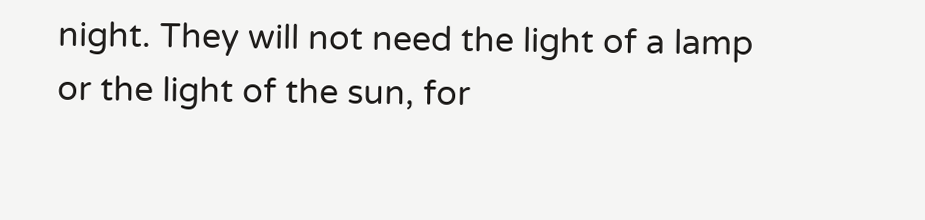night. They will not need the light of a lamp or the light of the sun, for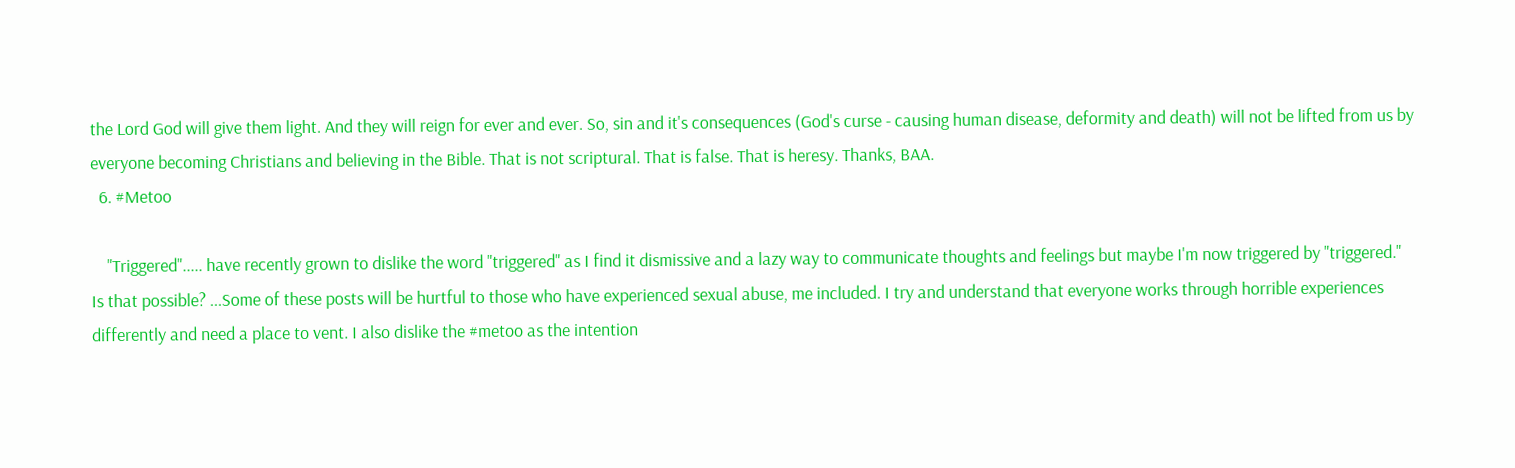the Lord God will give them light. And they will reign for ever and ever. So, sin and it's consequences (God's curse - causing human disease, deformity and death) will not be lifted from us by everyone becoming Christians and believing in the Bible. That is not scriptural. That is false. That is heresy. Thanks, BAA.
  6. #Metoo

    "Triggered"..... have recently grown to dislike the word "triggered" as I find it dismissive and a lazy way to communicate thoughts and feelings but maybe I'm now triggered by "triggered." Is that possible? ...Some of these posts will be hurtful to those who have experienced sexual abuse, me included. I try and understand that everyone works through horrible experiences differently and need a place to vent. I also dislike the #metoo as the intention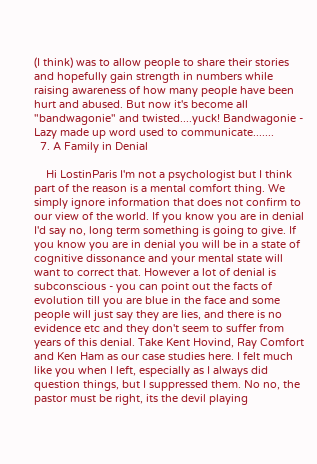(I think) was to allow people to share their stories and hopefully gain strength in numbers while raising awareness of how many people have been hurt and abused. But now it's become all "bandwagonie" and twisted....yuck! Bandwagonie - Lazy made up word used to communicate.......
  7. A Family in Denial

    Hi LostinParis I'm not a psychologist but I think part of the reason is a mental comfort thing. We simply ignore information that does not confirm to our view of the world. If you know you are in denial I'd say no, long term something is going to give. If you know you are in denial you will be in a state of cognitive dissonance and your mental state will want to correct that. However a lot of denial is subconscious - you can point out the facts of evolution till you are blue in the face and some people will just say they are lies, and there is no evidence etc and they don't seem to suffer from years of this denial. Take Kent Hovind, Ray Comfort and Ken Ham as our case studies here. I felt much like you when I left, especially as I always did question things, but I suppressed them. No no, the pastor must be right, its the devil playing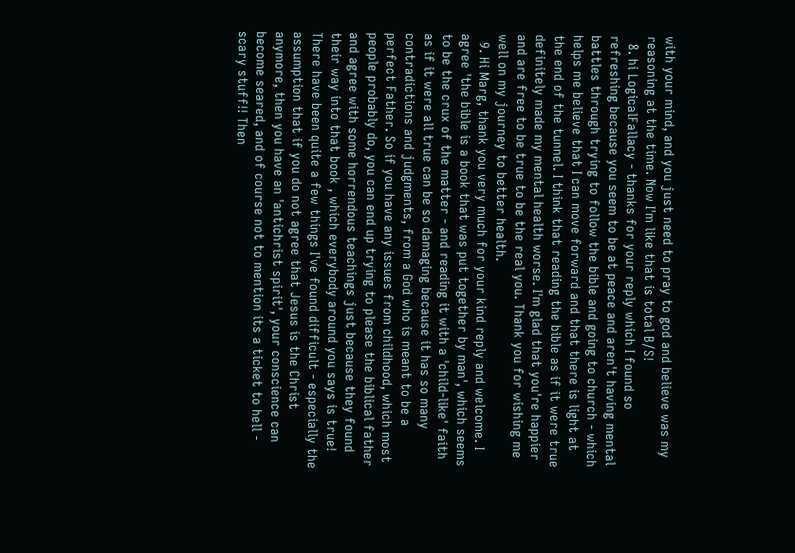with your mind, and you just need to pray to god and believe was my reasoning at the time. Now I'm like that is total B/S!
  8. hi LogicalFallacy - thanks for your reply which I found so refreshing because you seem to be at peace and aren't having mental battles through trying to follow the bible and going to church - which helps me believe that I can move forward and that there is light at the end of the tunnel. I think that reading the bible as if it were true definitely made my mental health worse. I'm glad that you're happier and are free to be true to be the real you. Thank you for wishing me well on my journey to better health.
  9. Hi Marg, thank you very much for your kind reply and welcome. I agree 'the bible is a book that was put together by man', which seems to be the crux of the matter - and reading it with a 'child-like' faith as if it were all true can be so damaging because it has so many contradictions and judgments, from a God who is meant to be a perfect Father. So if you have any issues from childhood, which most people probably do, you can end up trying to please the biblical father and agree with some horrendous teachings just because they found their way into that book , which everybody around you says is true! There have been quite a few things I've found difficult - especially the assumption that if you do not agree that Jesus is the Christ anymore, then you have an 'antichrist spirit', your conscience can become seared, and of course not to mention its a ticket to hell - scary stuff!! Then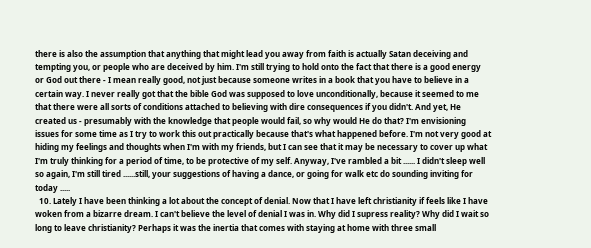there is also the assumption that anything that might lead you away from faith is actually Satan deceiving and tempting you, or people who are deceived by him. I'm still trying to hold onto the fact that there is a good energy or God out there - I mean really good, not just because someone writes in a book that you have to believe in a certain way. I never really got that the bible God was supposed to love unconditionally, because it seemed to me that there were all sorts of conditions attached to believing with dire consequences if you didn't. And yet, He created us - presumably with the knowledge that people would fail, so why would He do that? I'm envisioning issues for some time as I try to work this out practically because that's what happened before. I'm not very good at hiding my feelings and thoughts when I'm with my friends, but I can see that it may be necessary to cover up what I'm truly thinking for a period of time, to be protective of my self. Anyway, I've rambled a bit ...... I didn't sleep well so again, I'm still tired ......still, your suggestions of having a dance, or going for walk etc do sounding inviting for today .....
  10. Lately I have been thinking a lot about the concept of denial. Now that I have left christianity if feels like I have woken from a bizarre dream. I can't believe the level of denial I was in. Why did I supress reality? Why did I wait so long to leave christianity? Perhaps it was the inertia that comes with staying at home with three small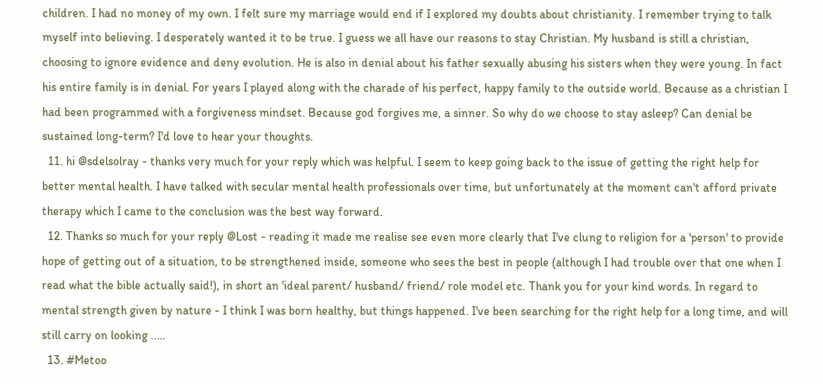children. I had no money of my own. I felt sure my marriage would end if I explored my doubts about christianity. I remember trying to talk myself into believing. I desperately wanted it to be true. I guess we all have our reasons to stay Christian. My husband is still a christian, choosing to ignore evidence and deny evolution. He is also in denial about his father sexually abusing his sisters when they were young. In fact his entire family is in denial. For years I played along with the charade of his perfect, happy family to the outside world. Because as a christian I had been programmed with a forgiveness mindset. Because god forgives me, a sinner. So why do we choose to stay asleep? Can denial be sustained long-term? I'd love to hear your thoughts.
  11. hi @sdelsolray - thanks very much for your reply which was helpful. I seem to keep going back to the issue of getting the right help for better mental health. I have talked with secular mental health professionals over time, but unfortunately at the moment can't afford private therapy which I came to the conclusion was the best way forward.
  12. Thanks so much for your reply @Lost - reading it made me realise see even more clearly that I've clung to religion for a 'person' to provide hope of getting out of a situation, to be strengthened inside, someone who sees the best in people (although I had trouble over that one when I read what the bible actually said!), in short an 'ideal parent/ husband/ friend/ role model etc. Thank you for your kind words. In regard to mental strength given by nature - I think I was born healthy, but things happened. I've been searching for the right help for a long time, and will still carry on looking .....
  13. #Metoo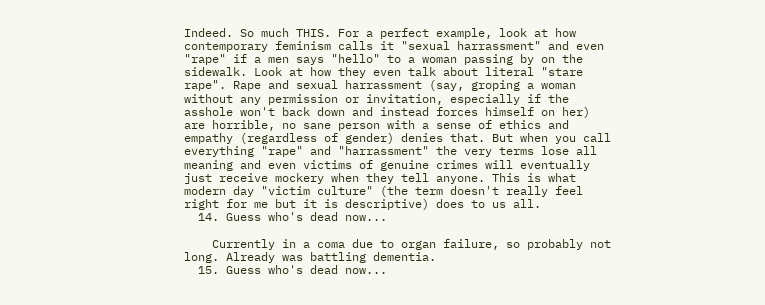Indeed. So much THIS. For a perfect example, look at how contemporary feminism calls it "sexual harrassment" and even "rape" if a men says "hello" to a woman passing by on the sidewalk. Look at how they even talk about literal "stare rape". Rape and sexual harrassment (say, groping a woman without any permission or invitation, especially if the asshole won't back down and instead forces himself on her) are horrible, no sane person with a sense of ethics and empathy (regardless of gender) denies that. But when you call everything "rape" and "harrassment" the very terms lose all meaning and even victims of genuine crimes will eventually just receive mockery when they tell anyone. This is what modern day "victim culture" (the term doesn't really feel right for me but it is descriptive) does to us all.
  14. Guess who's dead now...

    Currently in a coma due to organ failure, so probably not long. Already was battling dementia.
  15. Guess who's dead now...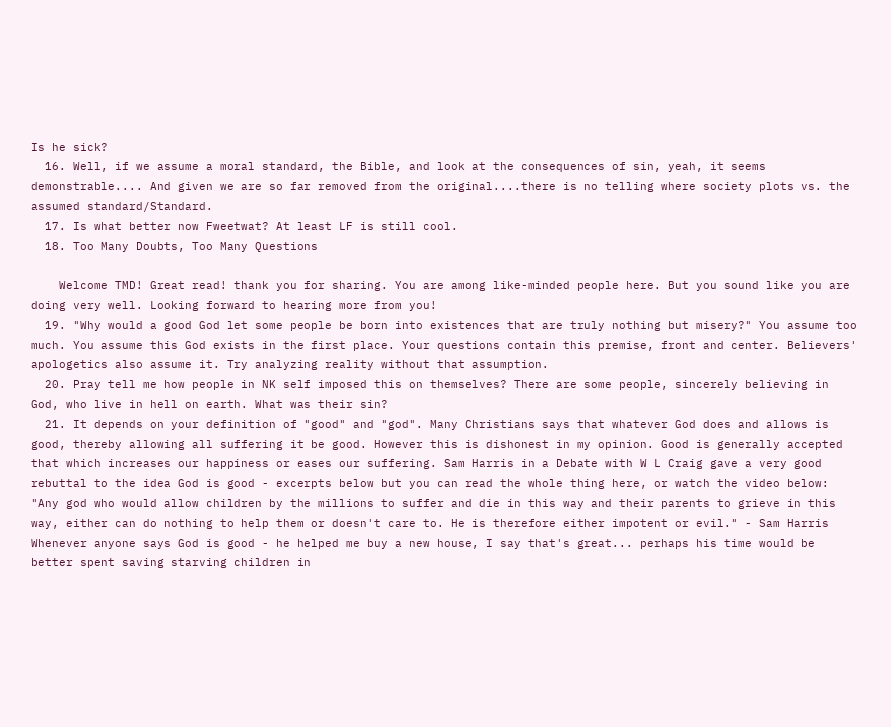Is he sick?
  16. Well, if we assume a moral standard, the Bible, and look at the consequences of sin, yeah, it seems demonstrable.... And given we are so far removed from the original....there is no telling where society plots vs. the assumed standard/Standard.
  17. Is what better now Fweetwat? At least LF is still cool.
  18. Too Many Doubts, Too Many Questions

    Welcome TMD! Great read! thank you for sharing. You are among like-minded people here. But you sound like you are doing very well. Looking forward to hearing more from you!
  19. "Why would a good God let some people be born into existences that are truly nothing but misery?" You assume too much. You assume this God exists in the first place. Your questions contain this premise, front and center. Believers' apologetics also assume it. Try analyzing reality without that assumption.
  20. Pray tell me how people in NK self imposed this on themselves? There are some people, sincerely believing in God, who live in hell on earth. What was their sin?
  21. It depends on your definition of "good" and "god". Many Christians says that whatever God does and allows is good, thereby allowing all suffering it be good. However this is dishonest in my opinion. Good is generally accepted that which increases our happiness or eases our suffering. Sam Harris in a Debate with W L Craig gave a very good rebuttal to the idea God is good - excerpts below but you can read the whole thing here, or watch the video below: "Any god who would allow children by the millions to suffer and die in this way and their parents to grieve in this way, either can do nothing to help them or doesn't care to. He is therefore either impotent or evil." - Sam Harris Whenever anyone says God is good - he helped me buy a new house, I say that's great... perhaps his time would be better spent saving starving children in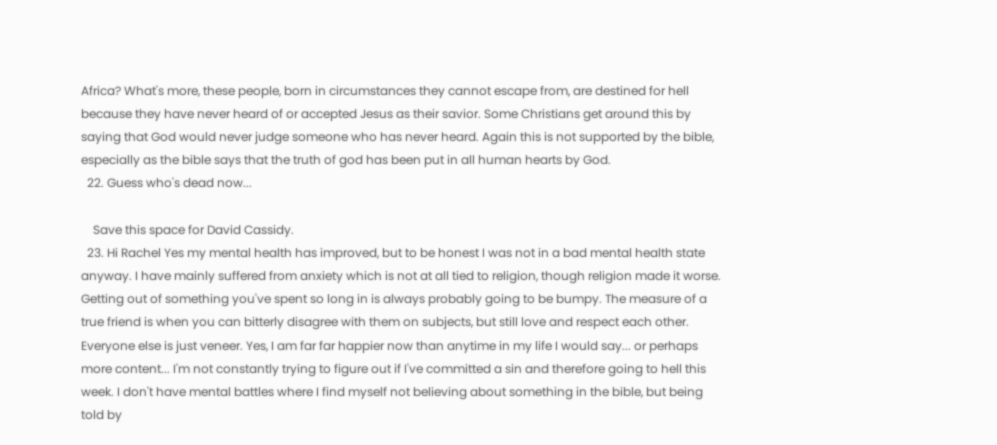Africa? What's more, these people, born in circumstances they cannot escape from, are destined for hell because they have never heard of or accepted Jesus as their savior. Some Christians get around this by saying that God would never judge someone who has never heard. Again this is not supported by the bible, especially as the bible says that the truth of god has been put in all human hearts by God.
  22. Guess who's dead now...

    Save this space for David Cassidy.
  23. Hi Rachel Yes my mental health has improved, but to be honest I was not in a bad mental health state anyway. I have mainly suffered from anxiety which is not at all tied to religion, though religion made it worse. Getting out of something you've spent so long in is always probably going to be bumpy. The measure of a true friend is when you can bitterly disagree with them on subjects, but still love and respect each other. Everyone else is just veneer. Yes, I am far far happier now than anytime in my life I would say... or perhaps more content... I'm not constantly trying to figure out if I've committed a sin and therefore going to hell this week. I don't have mental battles where I find myself not believing about something in the bible, but being told by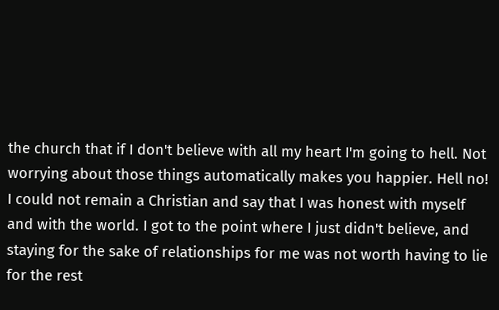the church that if I don't believe with all my heart I'm going to hell. Not worrying about those things automatically makes you happier. Hell no! I could not remain a Christian and say that I was honest with myself and with the world. I got to the point where I just didn't believe, and staying for the sake of relationships for me was not worth having to lie for the rest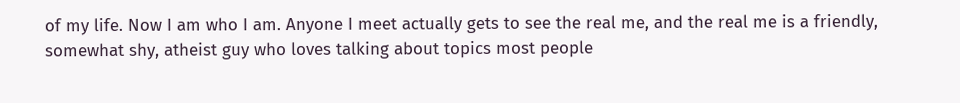of my life. Now I am who I am. Anyone I meet actually gets to see the real me, and the real me is a friendly, somewhat shy, atheist guy who loves talking about topics most people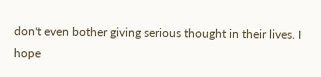don't even bother giving serious thought in their lives. I hope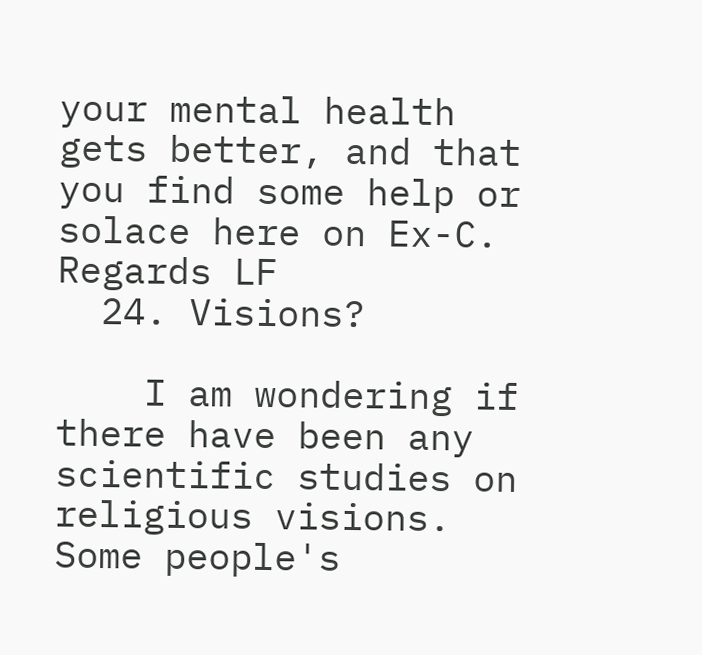your mental health gets better, and that you find some help or solace here on Ex-C. Regards LF
  24. Visions?

    I am wondering if there have been any scientific studies on religious visions. Some people's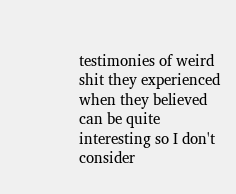testimonies of weird shit they experienced when they believed can be quite interesting so I don't consider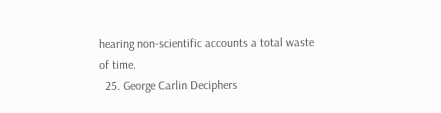hearing non-scientific accounts a total waste of time.
  25. George Carlin Deciphers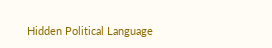Hidden Political Language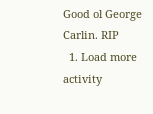Good ol George Carlin. RIP
  1. Load more activity